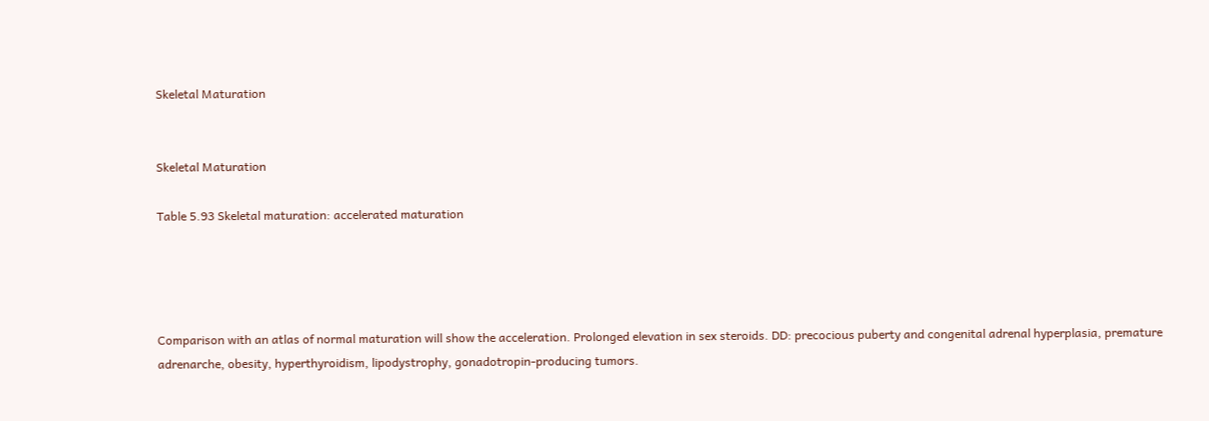Skeletal Maturation


Skeletal Maturation

Table 5.93 Skeletal maturation: accelerated maturation




Comparison with an atlas of normal maturation will show the acceleration. Prolonged elevation in sex steroids. DD: precocious puberty and congenital adrenal hyperplasia, premature adrenarche, obesity, hyperthyroidism, lipodystrophy, gonadotropin-producing tumors.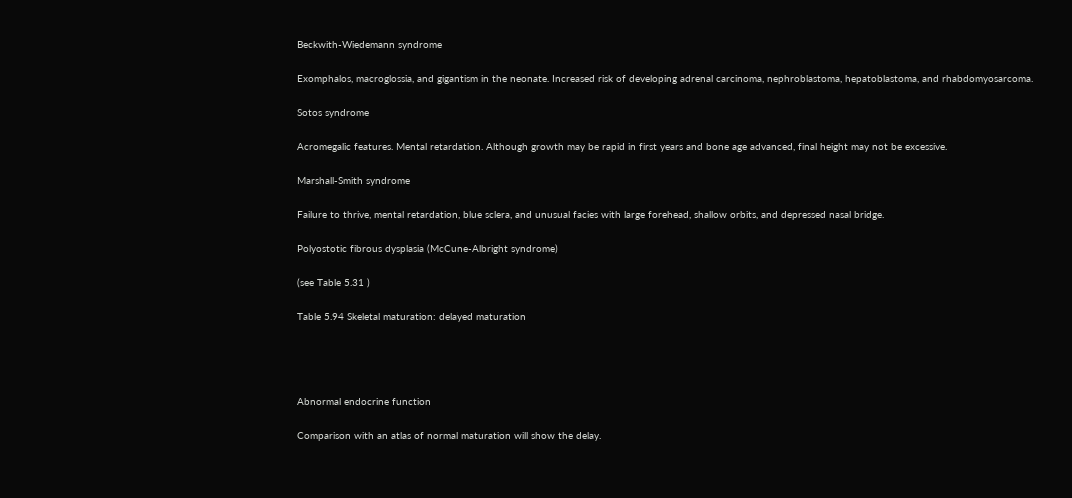Beckwith-Wiedemann syndrome

Exomphalos, macroglossia, and gigantism in the neonate. Increased risk of developing adrenal carcinoma, nephroblastoma, hepatoblastoma, and rhabdomyosarcoma.

Sotos syndrome

Acromegalic features. Mental retardation. Although growth may be rapid in first years and bone age advanced, final height may not be excessive.

Marshall-Smith syndrome

Failure to thrive, mental retardation, blue sclera, and unusual facies with large forehead, shallow orbits, and depressed nasal bridge.

Polyostotic fibrous dysplasia (McCune-Albright syndrome)

(see Table 5.31 )

Table 5.94 Skeletal maturation: delayed maturation




Abnormal endocrine function

Comparison with an atlas of normal maturation will show the delay.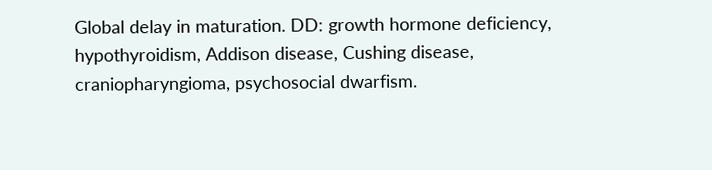Global delay in maturation. DD: growth hormone deficiency, hypothyroidism, Addison disease, Cushing disease, craniopharyngioma, psychosocial dwarfism.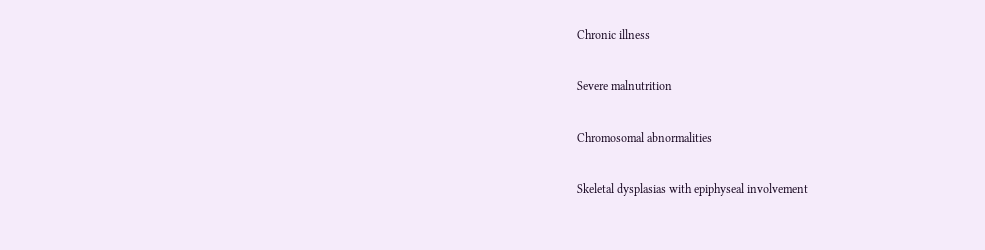Chronic illness

Severe malnutrition

Chromosomal abnormalities

Skeletal dysplasias with epiphyseal involvement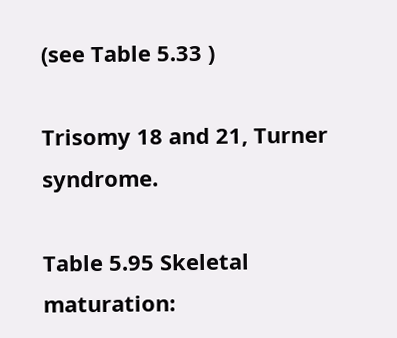(see Table 5.33 )

Trisomy 18 and 21, Turner syndrome.

Table 5.95 Skeletal maturation: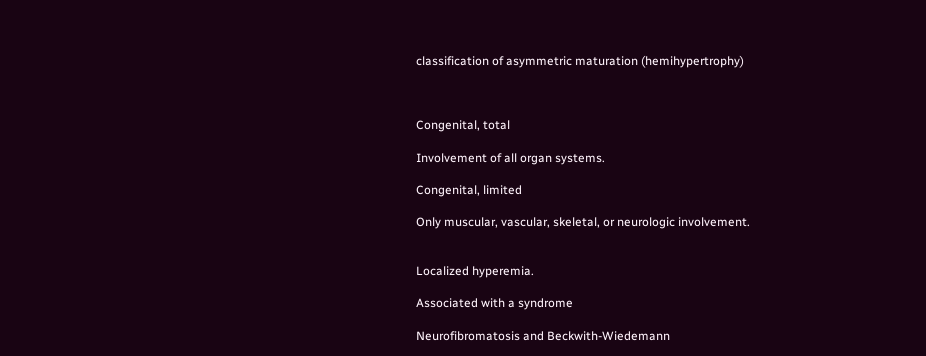classification of asymmetric maturation (hemihypertrophy)



Congenital, total

Involvement of all organ systems.

Congenital, limited

Only muscular, vascular, skeletal, or neurologic involvement.


Localized hyperemia.

Associated with a syndrome

Neurofibromatosis and Beckwith-Wiedemann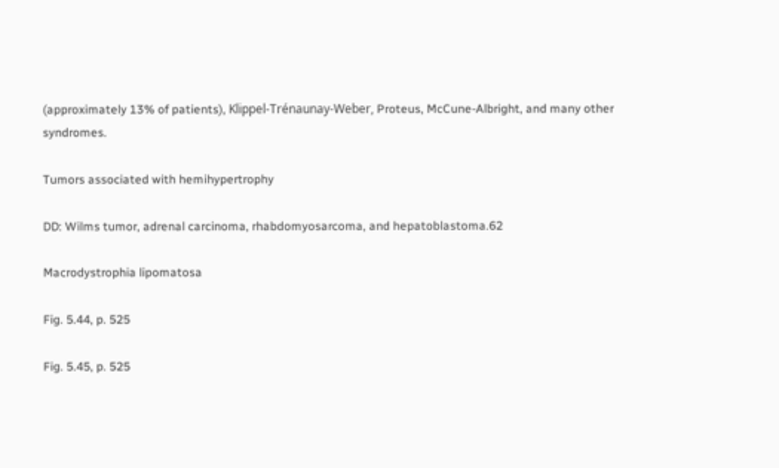(approximately 13% of patients), Klippel-Trénaunay-Weber, Proteus, McCune-Albright, and many other syndromes.

Tumors associated with hemihypertrophy

DD: Wilms tumor, adrenal carcinoma, rhabdomyosarcoma, and hepatoblastoma.62

Macrodystrophia lipomatosa

Fig. 5.44, p. 525

Fig. 5.45, p. 525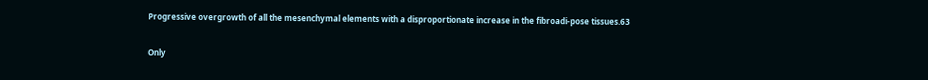Progressive overgrowth of all the mesenchymal elements with a disproportionate increase in the fibroadi-pose tissues.63

Only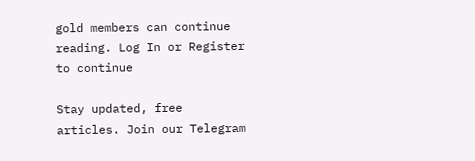gold members can continue reading. Log In or Register to continue

Stay updated, free articles. Join our Telegram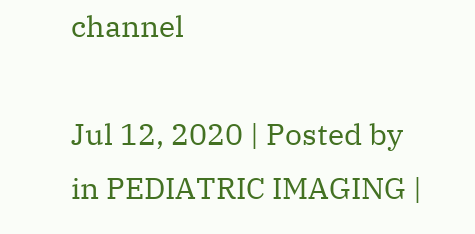channel

Jul 12, 2020 | Posted by in PEDIATRIC IMAGING |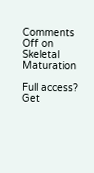Comments Off on Skeletal Maturation

Full access? Get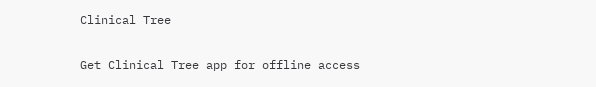Clinical Tree

Get Clinical Tree app for offline access